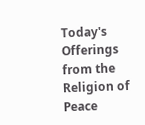Today's Offerings from the Religion of Peace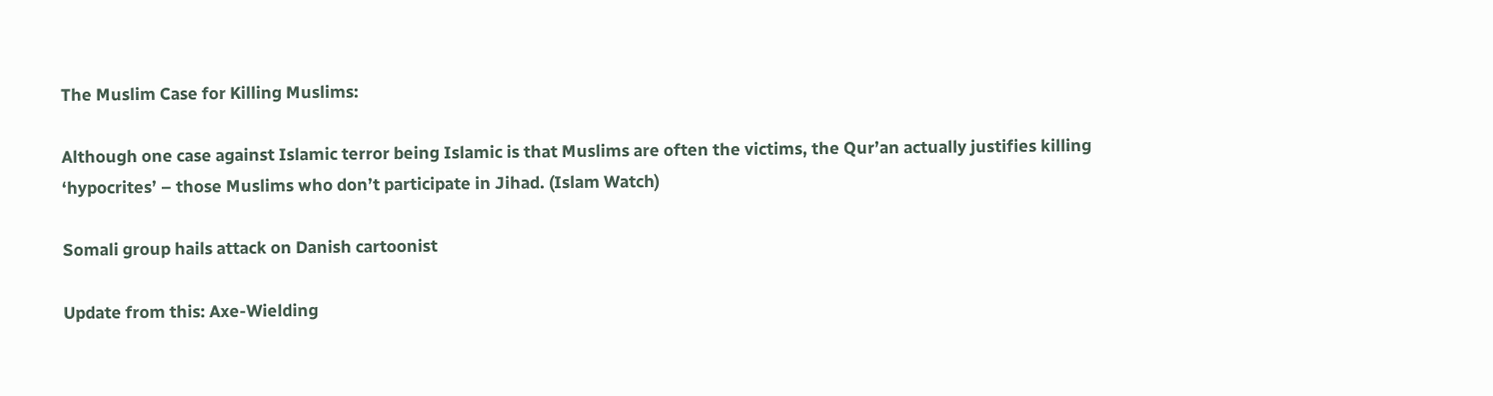The Muslim Case for Killing Muslims:

Although one case against Islamic terror being Islamic is that Muslims are often the victims, the Qur’an actually justifies killing ‘hypocrites’ – those Muslims who don’t participate in Jihad. (Islam Watch)

Somali group hails attack on Danish cartoonist

Update from this: Axe-Wielding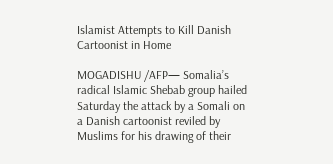Islamist Attempts to Kill Danish Cartoonist in Home

MOGADISHU /AFP— Somalia’s radical Islamic Shebab group hailed Saturday the attack by a Somali on a Danish cartoonist reviled by Muslims for his drawing of their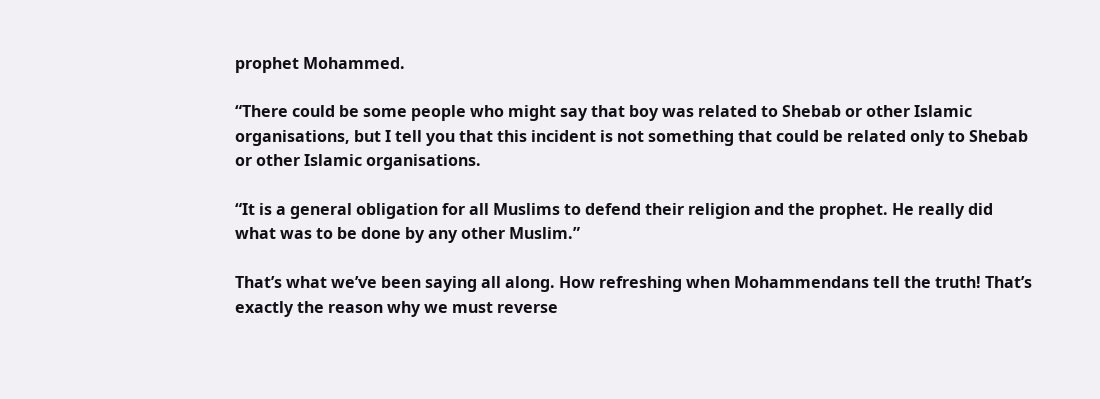prophet Mohammed.

“There could be some people who might say that boy was related to Shebab or other Islamic organisations, but I tell you that this incident is not something that could be related only to Shebab or other Islamic organisations.

“It is a general obligation for all Muslims to defend their religion and the prophet. He really did what was to be done by any other Muslim.”

That’s what we’ve been saying all along. How refreshing when Mohammendans tell the truth! That’s exactly the reason why we must reverse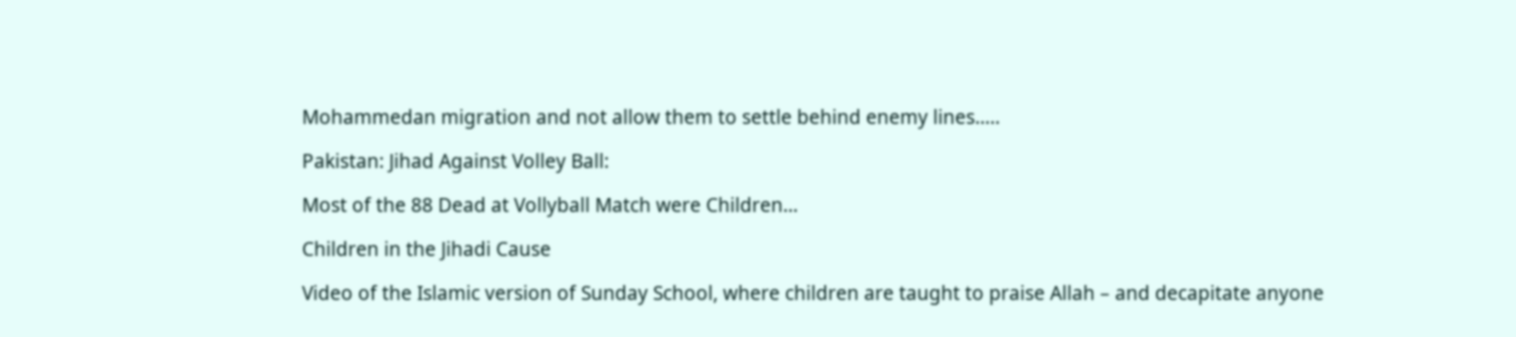Mohammedan migration and not allow them to settle behind enemy lines…..

Pakistan: Jihad Against Volley Ball:

Most of the 88 Dead at Vollyball Match were Children…

Children in the Jihadi Cause

Video of the Islamic version of Sunday School, where children are taught to praise Allah – and decapitate anyone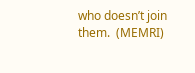who doesn’t join them.  (MEMRI)